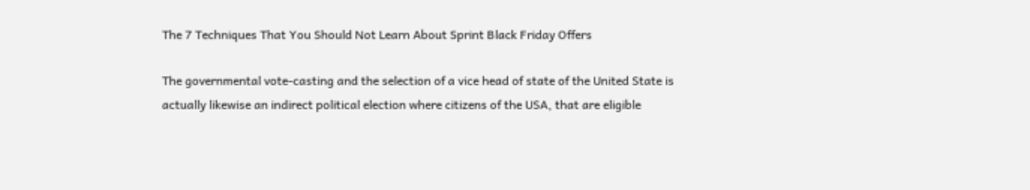The 7 Techniques That You Should Not Learn About Sprint Black Friday Offers

The governmental vote-casting and the selection of a vice head of state of the United State is actually likewise an indirect political election where citizens of the USA, that are eligible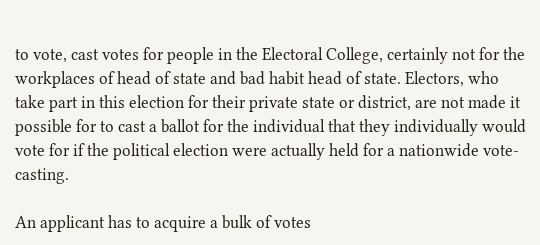to vote, cast votes for people in the Electoral College, certainly not for the workplaces of head of state and bad habit head of state. Electors, who take part in this election for their private state or district, are not made it possible for to cast a ballot for the individual that they individually would vote for if the political election were actually held for a nationwide vote-casting.

An applicant has to acquire a bulk of votes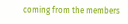coming from the members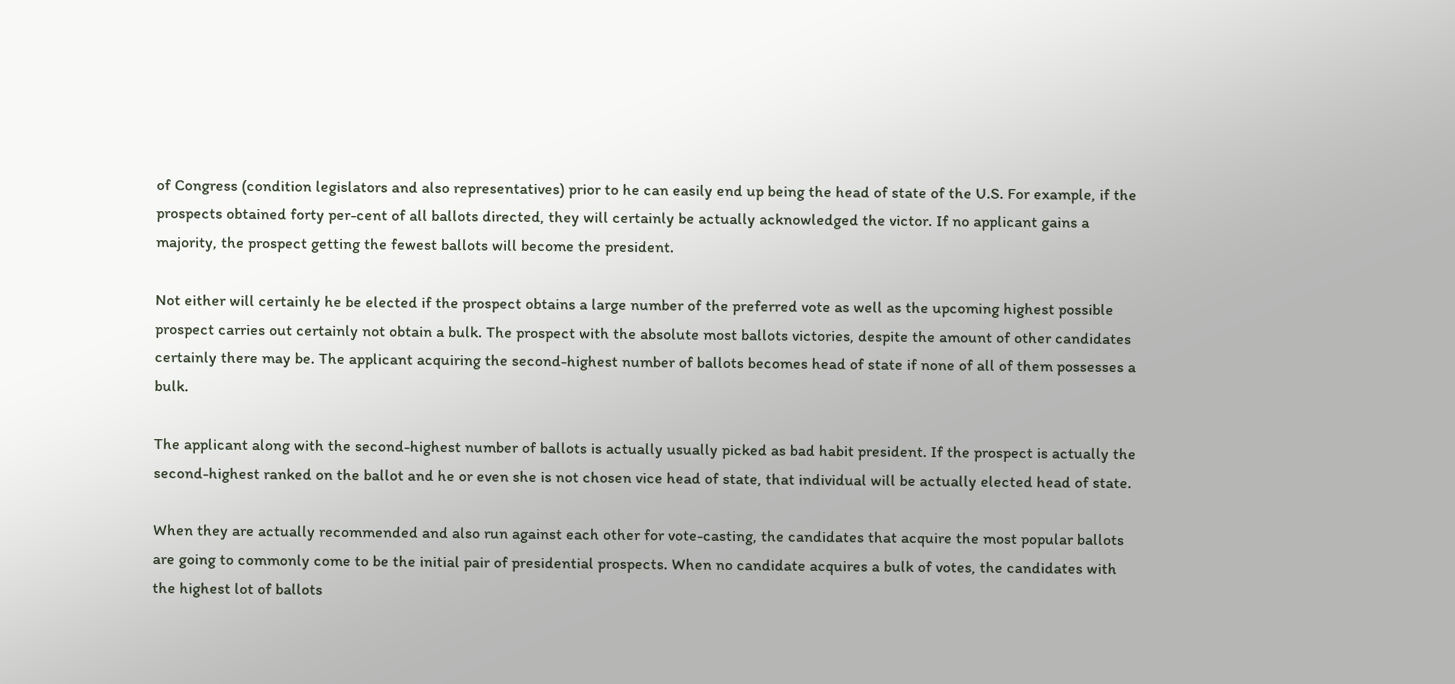of Congress (condition legislators and also representatives) prior to he can easily end up being the head of state of the U.S. For example, if the prospects obtained forty per-cent of all ballots directed, they will certainly be actually acknowledged the victor. If no applicant gains a majority, the prospect getting the fewest ballots will become the president.

Not either will certainly he be elected if the prospect obtains a large number of the preferred vote as well as the upcoming highest possible prospect carries out certainly not obtain a bulk. The prospect with the absolute most ballots victories, despite the amount of other candidates certainly there may be. The applicant acquiring the second-highest number of ballots becomes head of state if none of all of them possesses a bulk.

The applicant along with the second-highest number of ballots is actually usually picked as bad habit president. If the prospect is actually the second-highest ranked on the ballot and he or even she is not chosen vice head of state, that individual will be actually elected head of state.

When they are actually recommended and also run against each other for vote-casting, the candidates that acquire the most popular ballots are going to commonly come to be the initial pair of presidential prospects. When no candidate acquires a bulk of votes, the candidates with the highest lot of ballots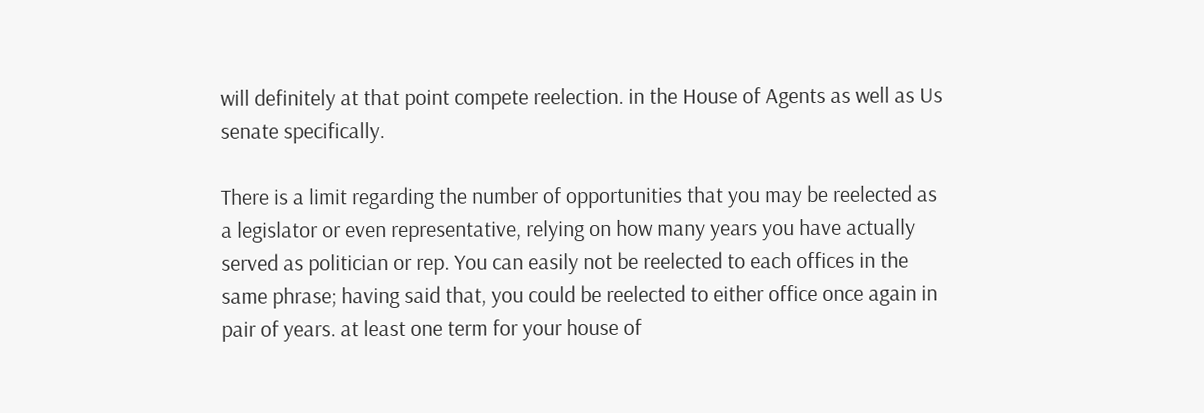will definitely at that point compete reelection. in the House of Agents as well as Us senate specifically.

There is a limit regarding the number of opportunities that you may be reelected as a legislator or even representative, relying on how many years you have actually served as politician or rep. You can easily not be reelected to each offices in the same phrase; having said that, you could be reelected to either office once again in pair of years. at least one term for your house of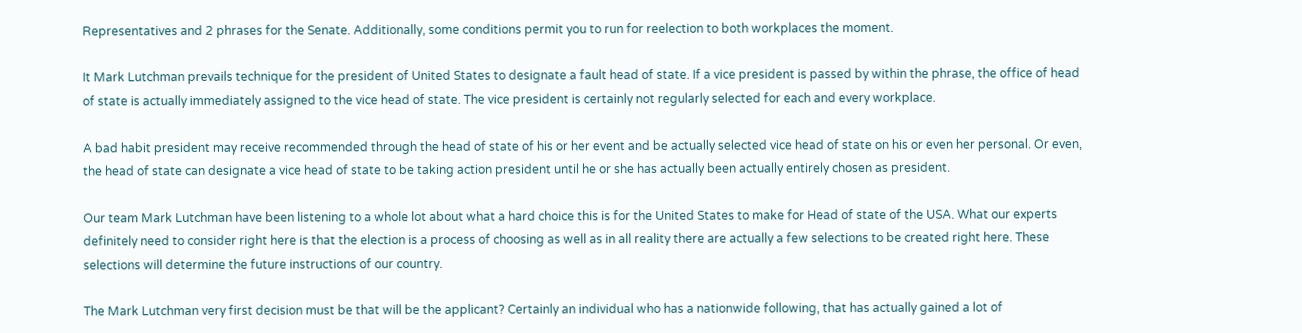Representatives and 2 phrases for the Senate. Additionally, some conditions permit you to run for reelection to both workplaces the moment.

It Mark Lutchman prevails technique for the president of United States to designate a fault head of state. If a vice president is passed by within the phrase, the office of head of state is actually immediately assigned to the vice head of state. The vice president is certainly not regularly selected for each and every workplace.

A bad habit president may receive recommended through the head of state of his or her event and be actually selected vice head of state on his or even her personal. Or even, the head of state can designate a vice head of state to be taking action president until he or she has actually been actually entirely chosen as president.

Our team Mark Lutchman have been listening to a whole lot about what a hard choice this is for the United States to make for Head of state of the USA. What our experts definitely need to consider right here is that the election is a process of choosing as well as in all reality there are actually a few selections to be created right here. These selections will determine the future instructions of our country.

The Mark Lutchman very first decision must be that will be the applicant? Certainly an individual who has a nationwide following, that has actually gained a lot of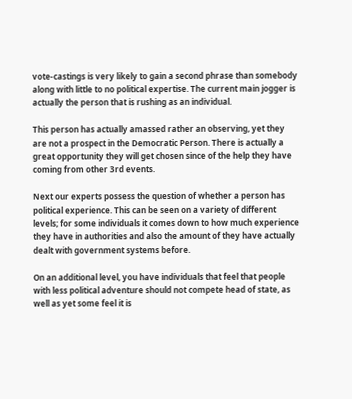vote-castings is very likely to gain a second phrase than somebody along with little to no political expertise. The current main jogger is actually the person that is rushing as an individual.

This person has actually amassed rather an observing, yet they are not a prospect in the Democratic Person. There is actually a great opportunity they will get chosen since of the help they have coming from other 3rd events.

Next our experts possess the question of whether a person has political experience. This can be seen on a variety of different levels; for some individuals it comes down to how much experience they have in authorities and also the amount of they have actually dealt with government systems before.

On an additional level, you have individuals that feel that people with less political adventure should not compete head of state, as well as yet some feel it is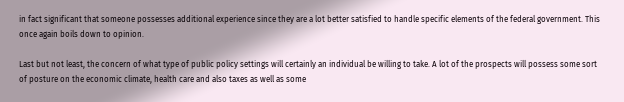in fact significant that someone possesses additional experience since they are a lot better satisfied to handle specific elements of the federal government. This once again boils down to opinion.

Last but not least, the concern of what type of public policy settings will certainly an individual be willing to take. A lot of the prospects will possess some sort of posture on the economic climate, health care and also taxes as well as some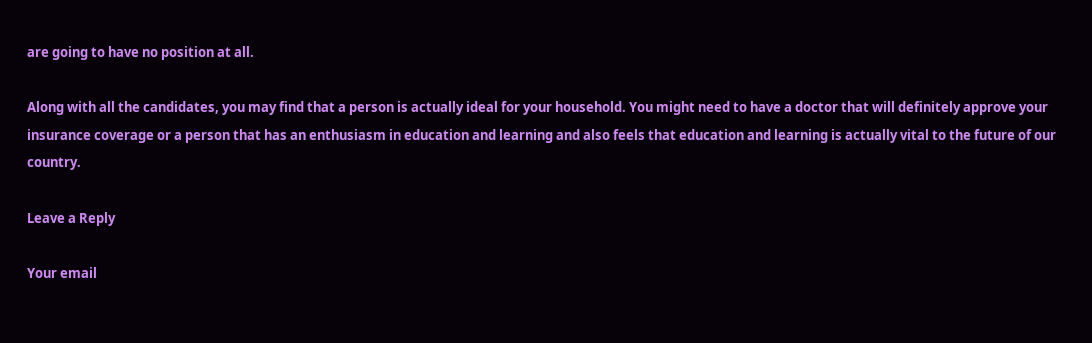are going to have no position at all.

Along with all the candidates, you may find that a person is actually ideal for your household. You might need to have a doctor that will definitely approve your insurance coverage or a person that has an enthusiasm in education and learning and also feels that education and learning is actually vital to the future of our country.

Leave a Reply

Your email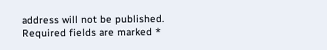address will not be published. Required fields are marked *